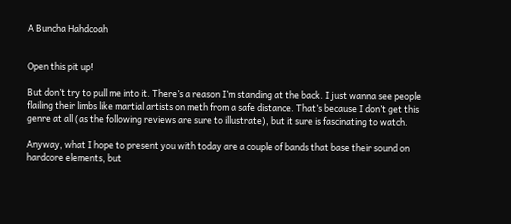A Buncha Hahdcoah


Open this pit up!

But don’t try to pull me into it. There’s a reason I’m standing at the back. I just wanna see people flailing their limbs like martial artists on meth from a safe distance. That’s because I don’t get this genre at all (as the following reviews are sure to illustrate), but it sure is fascinating to watch.

Anyway, what I hope to present you with today are a couple of bands that base their sound on hardcore elements, but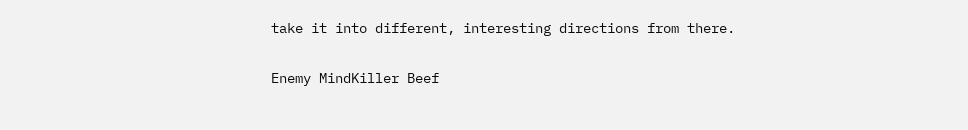take it into different, interesting directions from there.

Enemy MindKiller Beef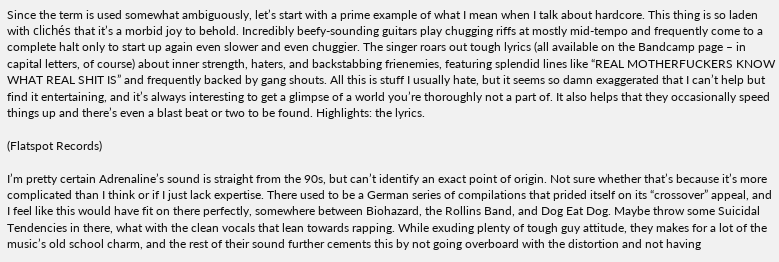Since the term is used somewhat ambiguously, let’s start with a prime example of what I mean when I talk about hardcore. This thing is so laden with clichés that it’s a morbid joy to behold. Incredibly beefy-sounding guitars play chugging riffs at mostly mid-tempo and frequently come to a complete halt only to start up again even slower and even chuggier. The singer roars out tough lyrics (all available on the Bandcamp page – in capital letters, of course) about inner strength, haters, and backstabbing frienemies, featuring splendid lines like “REAL MOTHERFUCKERS KNOW WHAT REAL SHIT IS” and frequently backed by gang shouts. All this is stuff I usually hate, but it seems so damn exaggerated that I can’t help but find it entertaining, and it’s always interesting to get a glimpse of a world you’re thoroughly not a part of. It also helps that they occasionally speed things up and there’s even a blast beat or two to be found. Highlights: the lyrics.

(Flatspot Records)

I’m pretty certain Adrenaline’s sound is straight from the 90s, but can’t identify an exact point of origin. Not sure whether that’s because it’s more complicated than I think or if I just lack expertise. There used to be a German series of compilations that prided itself on its “crossover” appeal, and I feel like this would have fit on there perfectly, somewhere between Biohazard, the Rollins Band, and Dog Eat Dog. Maybe throw some Suicidal Tendencies in there, what with the clean vocals that lean towards rapping. While exuding plenty of tough guy attitude, they makes for a lot of the music’s old school charm, and the rest of their sound further cements this by not going overboard with the distortion and not having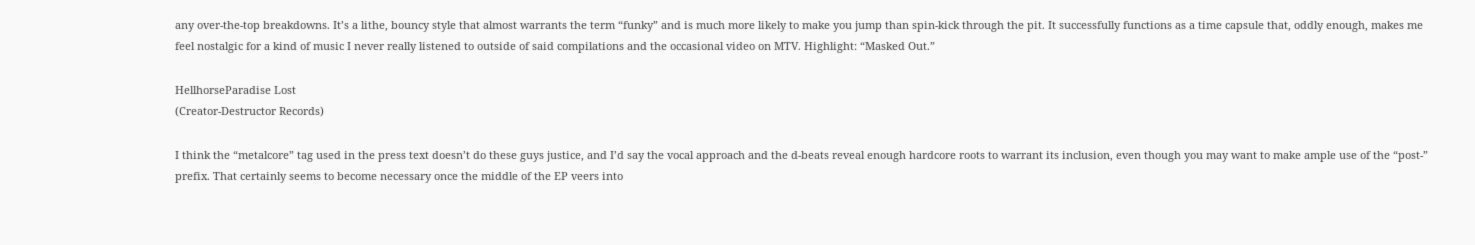any over-the-top breakdowns. It’s a lithe, bouncy style that almost warrants the term “funky” and is much more likely to make you jump than spin-kick through the pit. It successfully functions as a time capsule that, oddly enough, makes me feel nostalgic for a kind of music I never really listened to outside of said compilations and the occasional video on MTV. Highlight: “Masked Out.”

HellhorseParadise Lost
(Creator-Destructor Records)

I think the “metalcore” tag used in the press text doesn’t do these guys justice, and I’d say the vocal approach and the d-beats reveal enough hardcore roots to warrant its inclusion, even though you may want to make ample use of the “post-” prefix. That certainly seems to become necessary once the middle of the EP veers into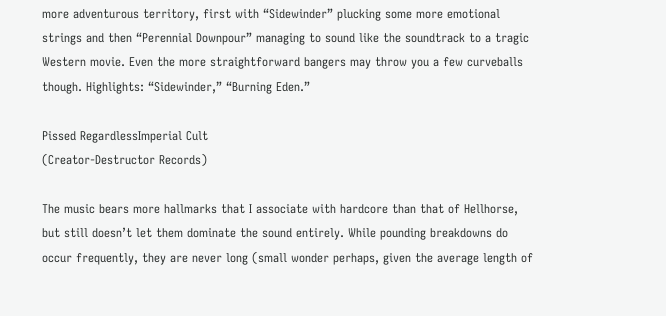more adventurous territory, first with “Sidewinder” plucking some more emotional strings and then “Perennial Downpour” managing to sound like the soundtrack to a tragic Western movie. Even the more straightforward bangers may throw you a few curveballs though. Highlights: “Sidewinder,” “Burning Eden.”

Pissed RegardlessImperial Cult
(Creator-Destructor Records)

The music bears more hallmarks that I associate with hardcore than that of Hellhorse, but still doesn’t let them dominate the sound entirely. While pounding breakdowns do occur frequently, they are never long (small wonder perhaps, given the average length of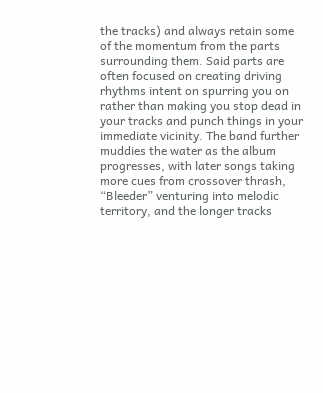the tracks) and always retain some of the momentum from the parts surrounding them. Said parts are often focused on creating driving rhythms intent on spurring you on rather than making you stop dead in your tracks and punch things in your immediate vicinity. The band further muddies the water as the album progresses, with later songs taking more cues from crossover thrash, “Bleeder” venturing into melodic territory, and the longer tracks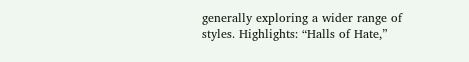generally exploring a wider range of styles. Highlights: “Halls of Hate,”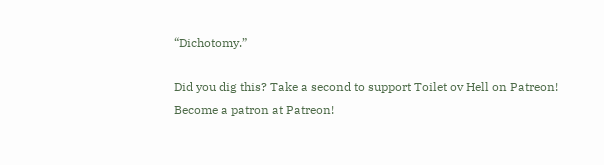“Dichotomy.”

Did you dig this? Take a second to support Toilet ov Hell on Patreon!
Become a patron at Patreon!